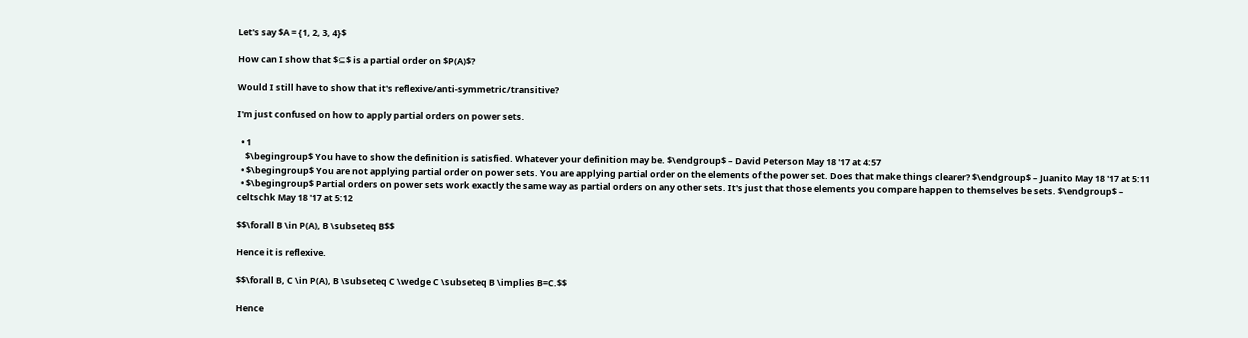Let's say $A = {1, 2, 3, 4}$

How can I show that $⊆$ is a partial order on $P(A)$?

Would I still have to show that it's reflexive/anti-symmetric/transitive?

I'm just confused on how to apply partial orders on power sets.

  • 1
    $\begingroup$ You have to show the definition is satisfied. Whatever your definition may be. $\endgroup$ – David Peterson May 18 '17 at 4:57
  • $\begingroup$ You are not applying partial order on power sets. You are applying partial order on the elements of the power set. Does that make things clearer? $\endgroup$ – Juanito May 18 '17 at 5:11
  • $\begingroup$ Partial orders on power sets work exactly the same way as partial orders on any other sets. It's just that those elements you compare happen to themselves be sets. $\endgroup$ – celtschk May 18 '17 at 5:12

$$\forall B \in P(A), B \subseteq B$$

Hence it is reflexive.

$$\forall B, C \in P(A), B \subseteq C \wedge C \subseteq B \implies B=C.$$

Hence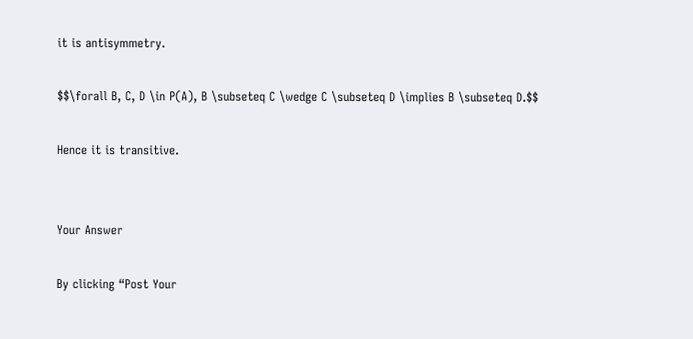it is antisymmetry.

$$\forall B, C, D \in P(A), B \subseteq C \wedge C \subseteq D \implies B \subseteq D.$$

Hence it is transitive.


Your Answer

By clicking “Post Your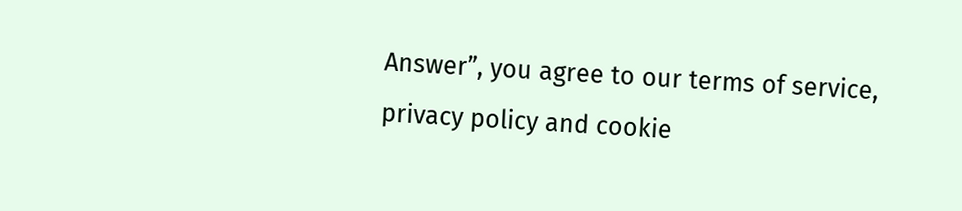Answer”, you agree to our terms of service, privacy policy and cookie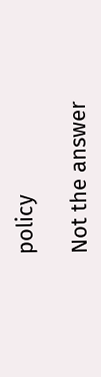policy

Not the answer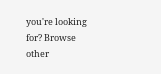you're looking for? Browse other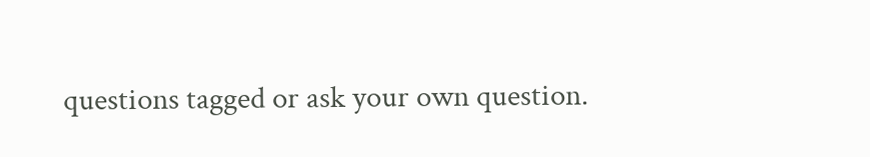questions tagged or ask your own question.